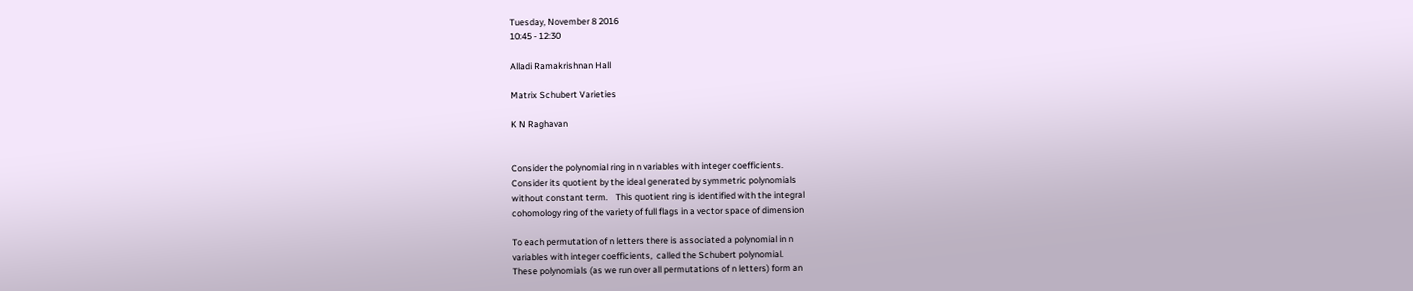Tuesday, November 8 2016
10:45 - 12:30

Alladi Ramakrishnan Hall

Matrix Schubert Varieties

K N Raghavan


Consider the polynomial ring in n variables with integer coefficients.
Consider its quotient by the ideal generated by symmetric polynomials
without constant term.    This quotient ring is identified with the integral
cohomology ring of the variety of full flags in a vector space of dimension

To each permutation of n letters there is associated a polynomial in n
variables with integer coefficients,  called the Schubert polynomial.
These polynomials (as we run over all permutations of n letters) form an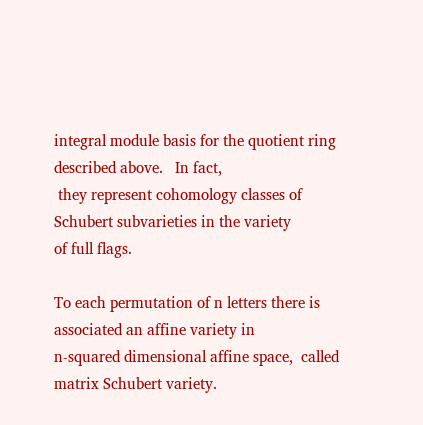integral module basis for the quotient ring described above.   In fact,
 they represent cohomology classes of Schubert subvarieties in the variety
of full flags.

To each permutation of n letters there is associated an affine variety in
n-squared dimensional affine space,  called matrix Schubert variety.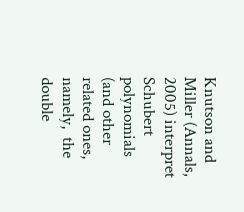Knutson and Miller (Annals, 2005) interpret Schubert polynomials (and other
related ones,  namely,  the double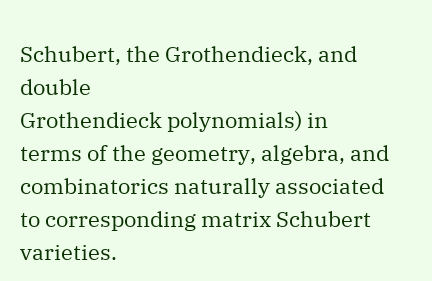Schubert, the Grothendieck, and double
Grothendieck polynomials) in terms of the geometry, algebra, and
combinatorics naturally associated to corresponding matrix Schubert
varieties.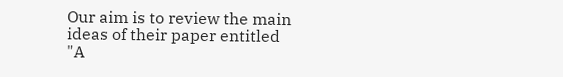Our aim is to review the main ideas of their paper entitled "A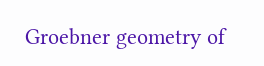Groebner geometry of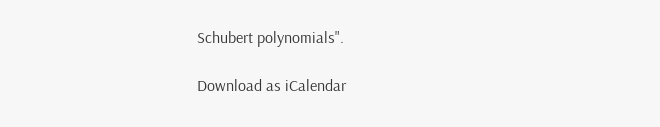Schubert polynomials".

Download as iCalendar